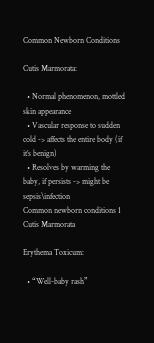Common Newborn Conditions

Cutis Marmorata:

  • Normal phenomenon, mottled skin appearance
  • Vascular response to sudden cold -> affects the entire body (if it’s benign)
  • Resolves by warming the baby, if persists -> might be sepsis\infection
Common newborn conditions 1
Cutis Marmorata

Erythema Toxicum:

  • “Well-baby rash”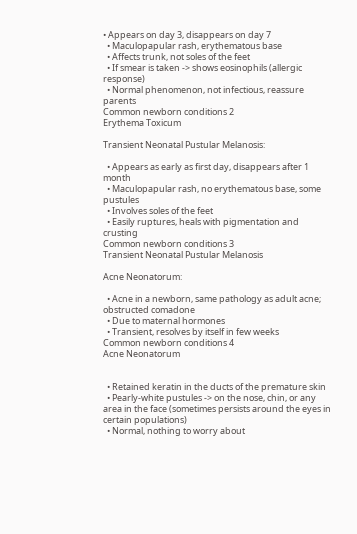• Appears on day 3, disappears on day 7
  • Maculopapular rash, erythematous base
  • Affects trunk, not soles of the feet
  • If smear is taken -> shows eosinophils (allergic response)
  • Normal phenomenon, not infectious, reassure parents
Common newborn conditions 2
Erythema Toxicum

Transient Neonatal Pustular Melanosis:

  • Appears as early as first day, disappears after 1 month
  • Maculopapular rash, no erythematous base, some pustules
  • Involves soles of the feet
  • Easily ruptures, heals with pigmentation and crusting
Common newborn conditions 3
Transient Neonatal Pustular Melanosis

Acne Neonatorum:

  • Acne in a newborn, same pathology as adult acne; obstructed comadone
  • Due to maternal hormones
  • Transient, resolves by itself in few weeks
Common newborn conditions 4
Acne Neonatorum


  • Retained keratin in the ducts of the premature skin
  • Pearly-white pustules -> on the nose, chin, or any area in the face (sometimes persists around the eyes in certain populations)
  • Normal, nothing to worry about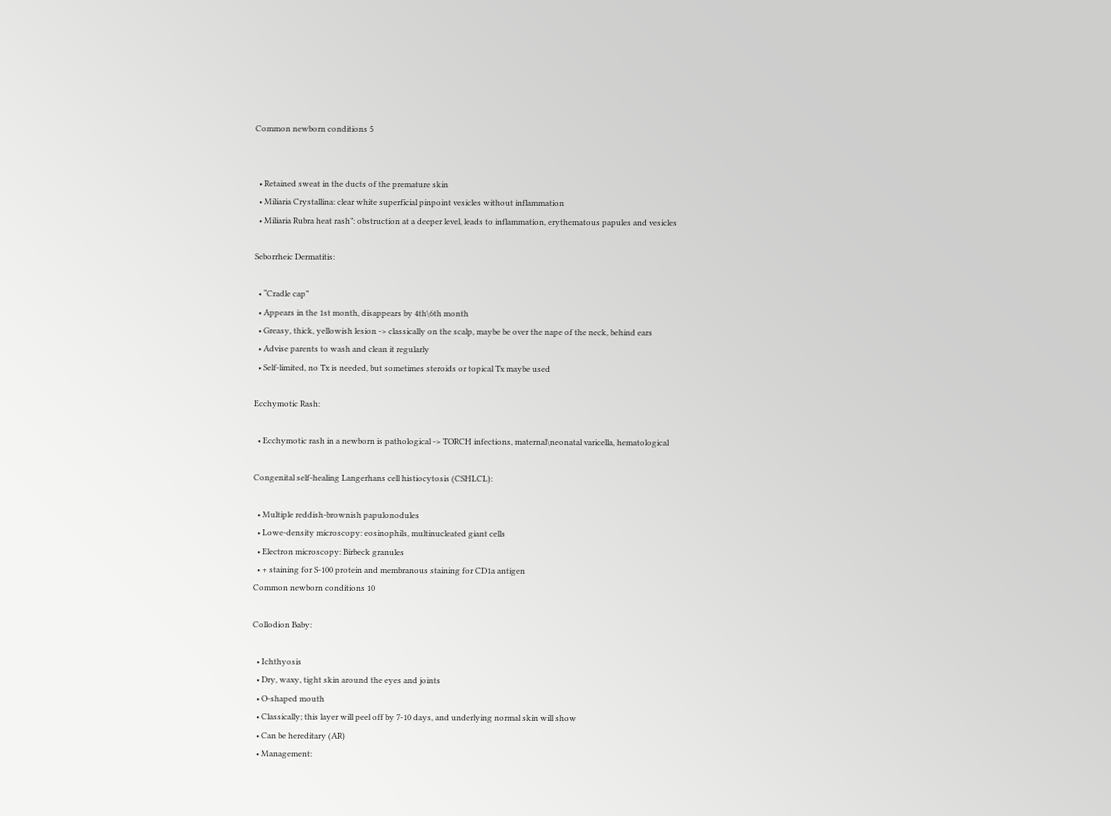Common newborn conditions 5


  • Retained sweat in the ducts of the premature skin
  • Miliaria Crystallina: clear white superficial pinpoint vesicles without inflammation
  • Miliaria Rubra heat rash”: obstruction at a deeper level, leads to inflammation, erythematous papules and vesicles

Seborrheic Dermatitis:

  • “Cradle cap”
  • Appears in the 1st month, disappears by 4th\6th month
  • Greasy, thick, yellowish lesion -> classically on the scalp, maybe be over the nape of the neck, behind ears
  • Advise parents to wash and clean it regularly
  • Self-limited, no Tx is needed, but sometimes steroids or topical Tx maybe used

Ecchymotic Rash:

  • Ecchymotic rash in a newborn is pathological -> TORCH infections, maternal\neonatal varicella, hematological

Congenital self-healing Langerhans cell histiocytosis (CSHLCL):

  • Multiple reddish-brownish papulonodules
  • Lowe-density microscopy: eosinophils, multinucleated giant cells
  • Electron microscopy: Birbeck granules
  • + staining for S-100 protein and membranous staining for CD1a antigen
Common newborn conditions 10

Collodion Baby:

  • Ichthyosis
  • Dry, waxy, tight skin around the eyes and joints
  • O-shaped mouth
  • Classically; this layer will peel off by 7-10 days, and underlying normal skin will show
  • Can be hereditary (AR)
  • Management: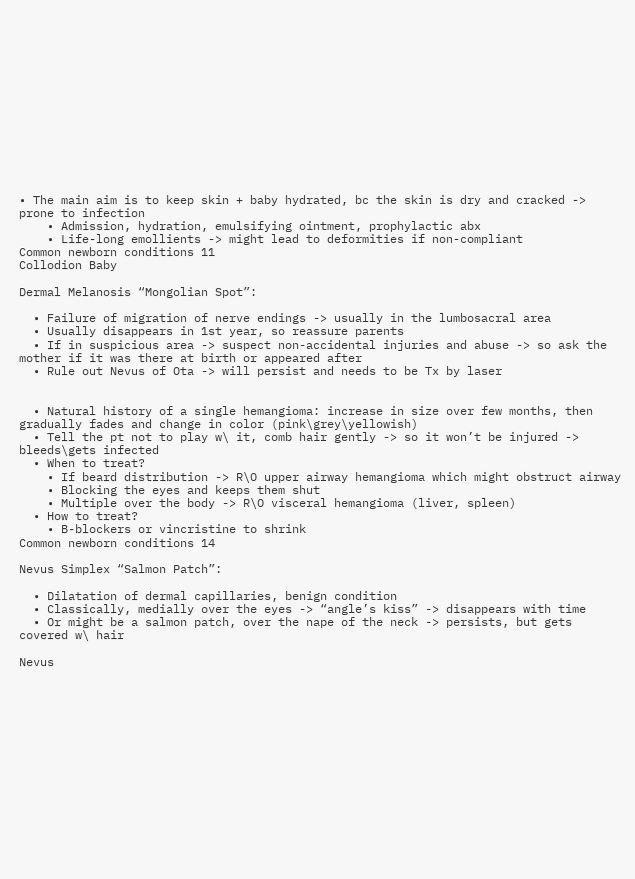• The main aim is to keep skin + baby hydrated, bc the skin is dry and cracked -> prone to infection
    • Admission, hydration, emulsifying ointment, prophylactic abx
    • Life-long emollients -> might lead to deformities if non-compliant
Common newborn conditions 11
Collodion Baby

Dermal Melanosis “Mongolian Spot”:

  • Failure of migration of nerve endings -> usually in the lumbosacral area
  • Usually disappears in 1st year, so reassure parents
  • If in suspicious area -> suspect non-accidental injuries and abuse -> so ask the mother if it was there at birth or appeared after
  • Rule out Nevus of Ota -> will persist and needs to be Tx by laser


  • Natural history of a single hemangioma: increase in size over few months, then gradually fades and change in color (pink\grey\yellowish)
  • Tell the pt not to play w\ it, comb hair gently -> so it won’t be injured -> bleeds\gets infected
  • When to treat?
    • If beard distribution -> R\O upper airway hemangioma which might obstruct airway
    • Blocking the eyes and keeps them shut
    • Multiple over the body -> R\O visceral hemangioma (liver, spleen)
  • How to treat?
    • B-blockers or vincristine to shrink
Common newborn conditions 14

Nevus Simplex “Salmon Patch”:

  • Dilatation of dermal capillaries, benign condition
  • Classically, medially over the eyes -> “angle’s kiss” -> disappears with time
  • Or might be a salmon patch, over the nape of the neck -> persists, but gets covered w\ hair

Nevus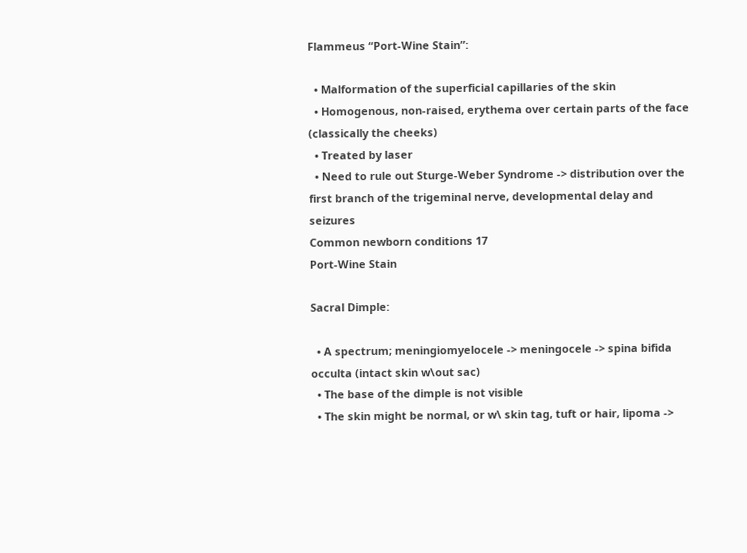Flammeus “Port-Wine Stain”:

  • Malformation of the superficial capillaries of the skin
  • Homogenous, non-raised, erythema over certain parts of the face (classically the cheeks)
  • Treated by laser
  • Need to rule out Sturge-Weber Syndrome -> distribution over the first branch of the trigeminal nerve, developmental delay and seizures
Common newborn conditions 17
Port-Wine Stain

Sacral Dimple:

  • A spectrum; meningiomyelocele -> meningocele -> spina bifida occulta (intact skin w\out sac)
  • The base of the dimple is not visible
  • The skin might be normal, or w\ skin tag, tuft or hair, lipoma ->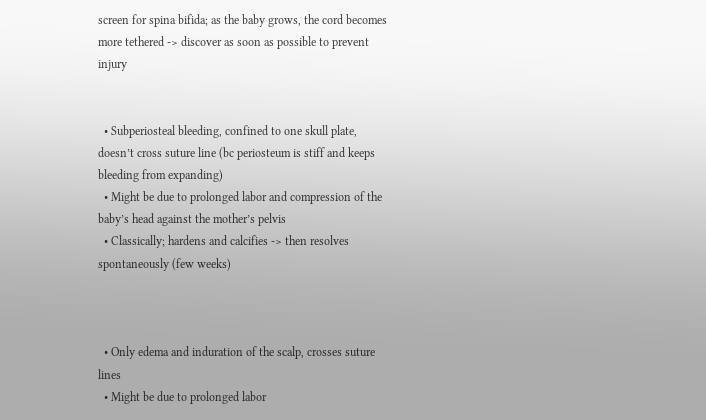screen for spina bifida; as the baby grows, the cord becomes more tethered -> discover as soon as possible to prevent injury


  • Subperiosteal bleeding, confined to one skull plate, doesn’t cross suture line (bc periosteum is stiff and keeps bleeding from expanding)
  • Might be due to prolonged labor and compression of the baby’s head against the mother’s pelvis
  • Classically; hardens and calcifies -> then resolves spontaneously (few weeks)



  • Only edema and induration of the scalp, crosses suture lines
  • Might be due to prolonged labor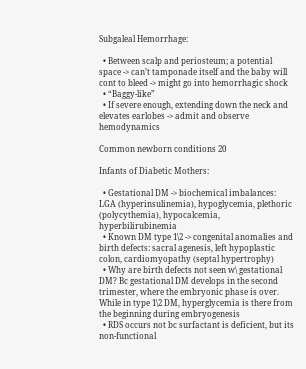Subgaleal Hemorrhage:

  • Between scalp and periosteum; a potential space -> can’t tamponade itself and the baby will cont to bleed -> might go into hemorrhagic shock
  • “Baggy-like”
  • If severe enough, extending down the neck and elevates earlobes -> admit and observe hemodynamics

Common newborn conditions 20

Infants of Diabetic Mothers:

  • Gestational DM -> biochemical imbalances: LGA (hyperinsulinemia), hypoglycemia, plethoric (polycythemia), hypocalcemia, hyperbilirubinemia
  • Known DM type 1\2 -> congenital anomalies and birth defects: sacral agenesis, left hypoplastic colon, cardiomyopathy (septal hypertrophy)
  • Why are birth defects not seen w\ gestational DM? Bc gestational DM develops in the second trimester, where the embryonic phase is over. While in type 1\2 DM, hyperglycemia is there from the beginning during embryogenesis
  • RDS occurs not bc surfactant is deficient, but its non-functional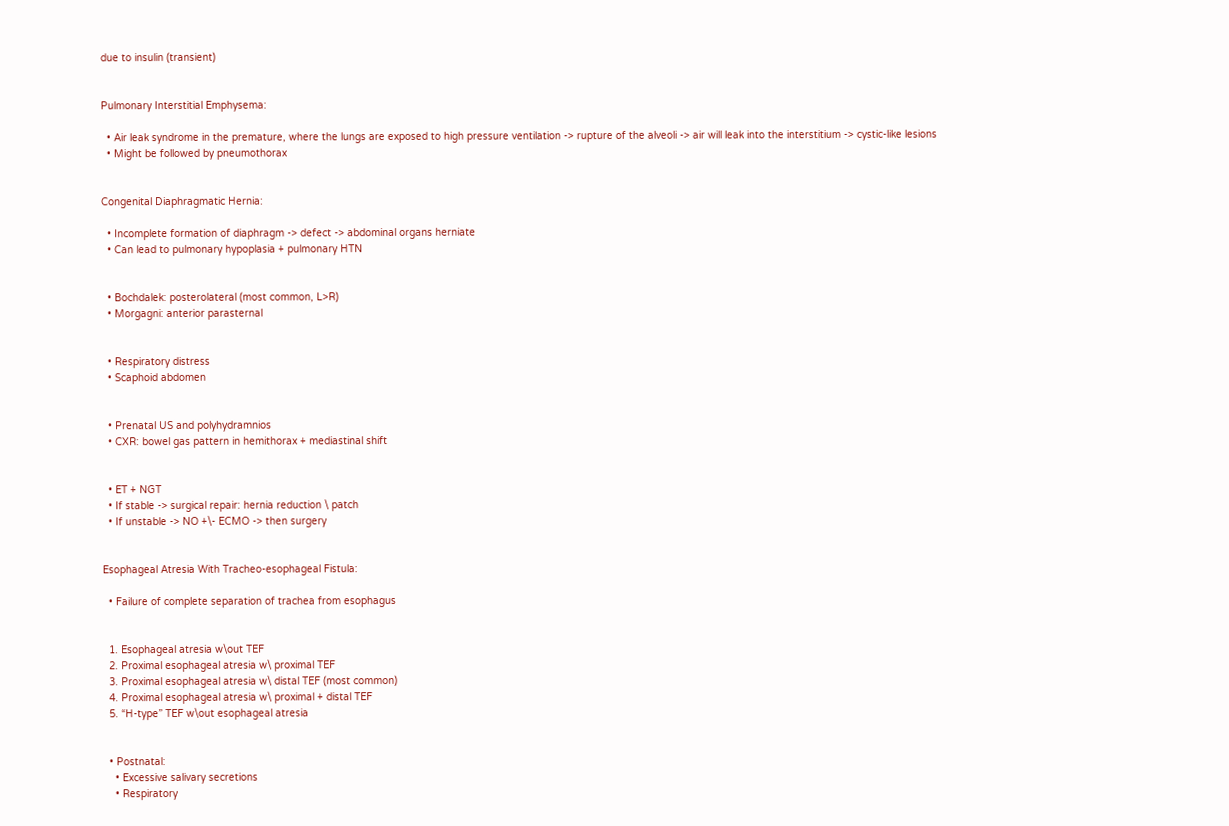due to insulin (transient)


Pulmonary Interstitial Emphysema:

  • Air leak syndrome in the premature, where the lungs are exposed to high pressure ventilation -> rupture of the alveoli -> air will leak into the interstitium -> cystic-like lesions
  • Might be followed by pneumothorax


Congenital Diaphragmatic Hernia:

  • Incomplete formation of diaphragm -> defect -> abdominal organs herniate
  • Can lead to pulmonary hypoplasia + pulmonary HTN


  • Bochdalek: posterolateral (most common, L>R)
  • Morgagni: anterior parasternal


  • Respiratory distress
  • Scaphoid abdomen


  • Prenatal US and polyhydramnios
  • CXR: bowel gas pattern in hemithorax + mediastinal shift


  • ET + NGT
  • If stable -> surgical repair: hernia reduction \ patch
  • If unstable -> NO +\- ECMO -> then surgery


Esophageal Atresia With Tracheo-esophageal Fistula:

  • Failure of complete separation of trachea from esophagus


  1. Esophageal atresia w\out TEF
  2. Proximal esophageal atresia w\ proximal TEF
  3. Proximal esophageal atresia w\ distal TEF (most common)
  4. Proximal esophageal atresia w\ proximal + distal TEF
  5. “H-type” TEF w\out esophageal atresia


  • Postnatal:
    • Excessive salivary secretions
    • Respiratory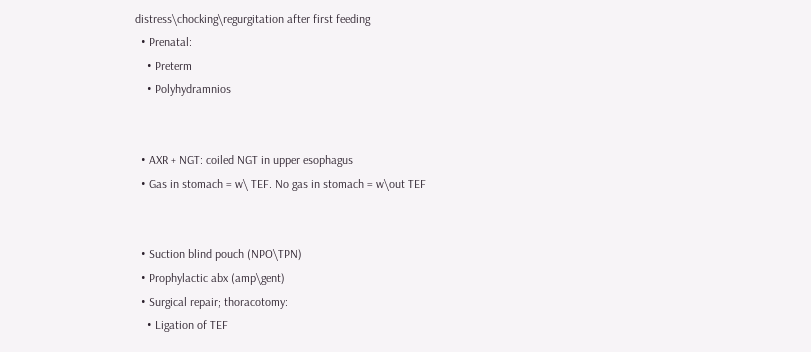distress\chocking\regurgitation after first feeding
  • Prenatal:
    • Preterm
    • Polyhydramnios


  • AXR + NGT: coiled NGT in upper esophagus
  • Gas in stomach = w\ TEF. No gas in stomach = w\out TEF


  • Suction blind pouch (NPO\TPN)
  • Prophylactic abx (amp\gent)
  • Surgical repair; thoracotomy:
    • Ligation of TEF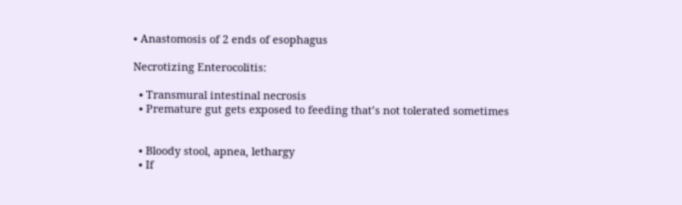• Anastomosis of 2 ends of esophagus

Necrotizing Enterocolitis:

  • Transmural intestinal necrosis
  • Premature gut gets exposed to feeding that’s not tolerated sometimes


  • Bloody stool, apnea, lethargy
  • If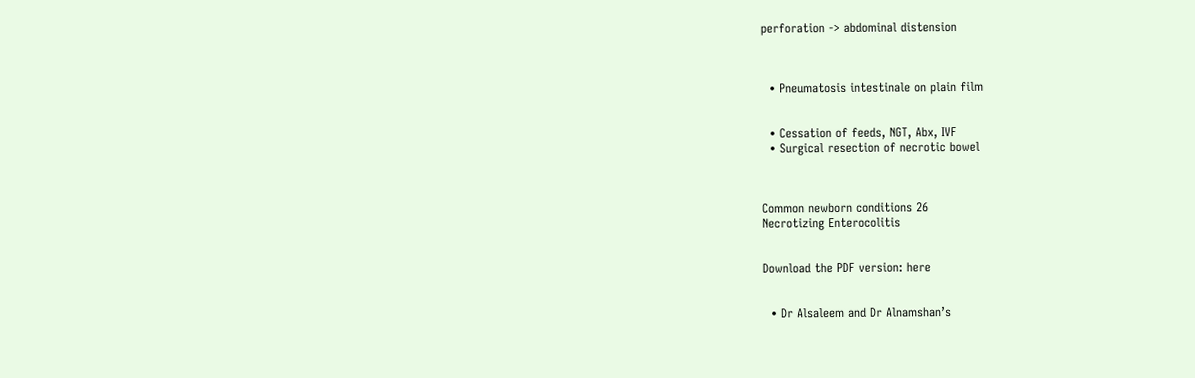perforation -> abdominal distension



  • Pneumatosis intestinale on plain film


  • Cessation of feeds, NGT, Abx, IVF
  • Surgical resection of necrotic bowel



Common newborn conditions 26
Necrotizing Enterocolitis


Download the PDF version: here


  • Dr Alsaleem and Dr Alnamshan’s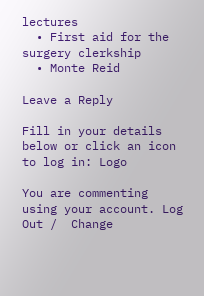lectures
  • First aid for the surgery clerkship
  • Monte Reid

Leave a Reply

Fill in your details below or click an icon to log in: Logo

You are commenting using your account. Log Out /  Change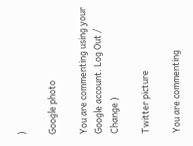)

Google photo

You are commenting using your Google account. Log Out /  Change )

Twitter picture

You are commenting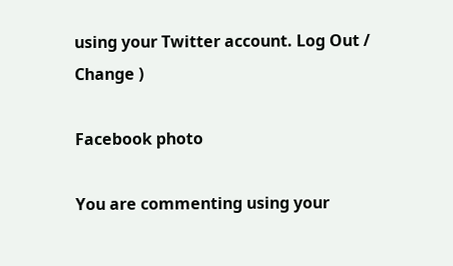using your Twitter account. Log Out /  Change )

Facebook photo

You are commenting using your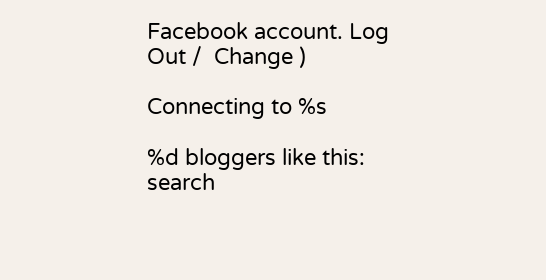Facebook account. Log Out /  Change )

Connecting to %s

%d bloggers like this:
search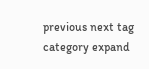previous next tag category expand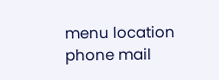menu location phone mail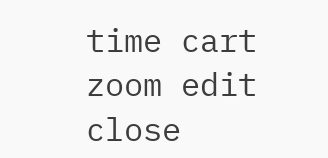time cart zoom edit close